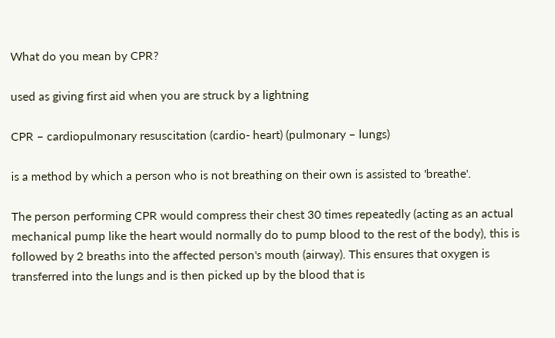What do you mean by CPR?

used as giving first aid when you are struck by a lightning

CPR – cardiopulmonary resuscitation (cardio- heart) (pulmonary – lungs)

is a method by which a person who is not breathing on their own is assisted to 'breathe'.

The person performing CPR would compress their chest 30 times repeatedly (acting as an actual mechanical pump like the heart would normally do to pump blood to the rest of the body), this is followed by 2 breaths into the affected person's mouth (airway). This ensures that oxygen is transferred into the lungs and is then picked up by the blood that is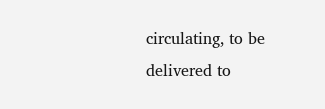circulating, to be delivered to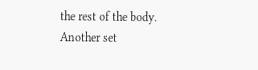the rest of the body. Another set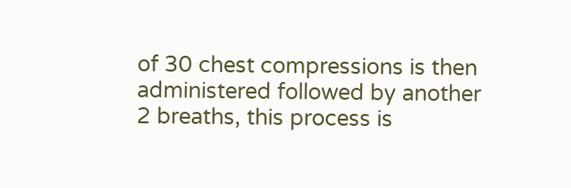of 30 chest compressions is then administered followed by another 2 breaths, this process is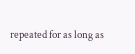repeated for as long as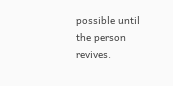possible until the person revives.